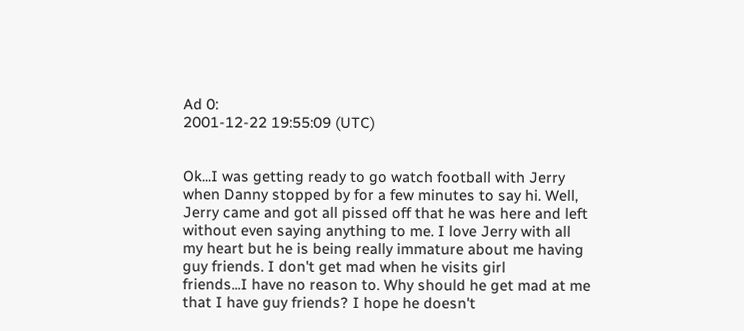Ad 0:
2001-12-22 19:55:09 (UTC)


Ok...I was getting ready to go watch football with Jerry
when Danny stopped by for a few minutes to say hi. Well,
Jerry came and got all pissed off that he was here and left
without even saying anything to me. I love Jerry with all
my heart but he is being really immature about me having
guy friends. I don't get mad when he visits girl
friends...I have no reason to. Why should he get mad at me
that I have guy friends? I hope he doesn't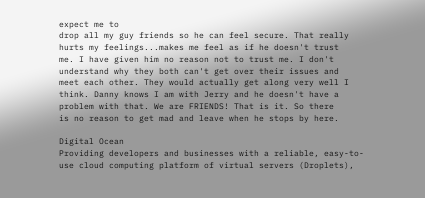expect me to
drop all my guy friends so he can feel secure. That really
hurts my feelings...makes me feel as if he doesn't trust
me. I have given him no reason not to trust me. I don't
understand why they both can't get over their issues and
meet each other. They would actually get along very well I
think. Danny knows I am with Jerry and he doesn't have a
problem with that. We are FRIENDS! That is it. So there
is no reason to get mad and leave when he stops by here.

Digital Ocean
Providing developers and businesses with a reliable, easy-to-use cloud computing platform of virtual servers (Droplets),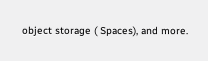object storage ( Spaces), and more.